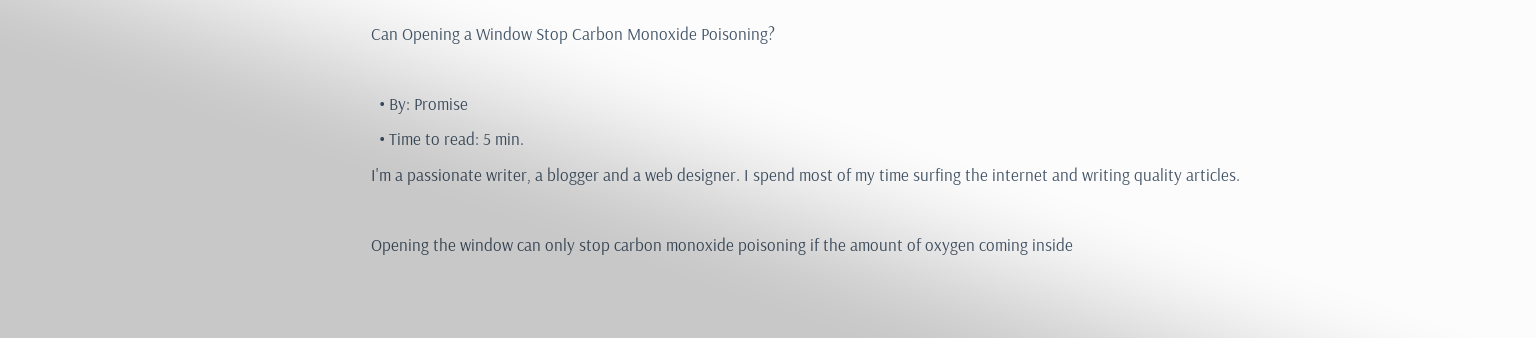Can Opening a Window Stop Carbon Monoxide Poisoning?

  • By: Promise
  • Time to read: 5 min.
I'm a passionate writer, a blogger and a web designer. I spend most of my time surfing the internet and writing quality articles.

Opening the window can only stop carbon monoxide poisoning if the amount of oxygen coming inside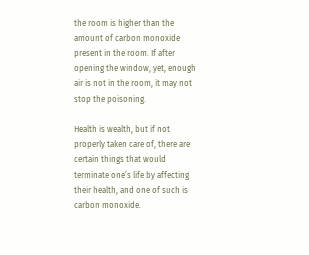the room is higher than the amount of carbon monoxide present in the room. If after opening the window, yet, enough air is not in the room, it may not stop the poisoning.

Health is wealth, but if not properly taken care of, there are certain things that would terminate one’s life by affecting their health, and one of such is carbon monoxide.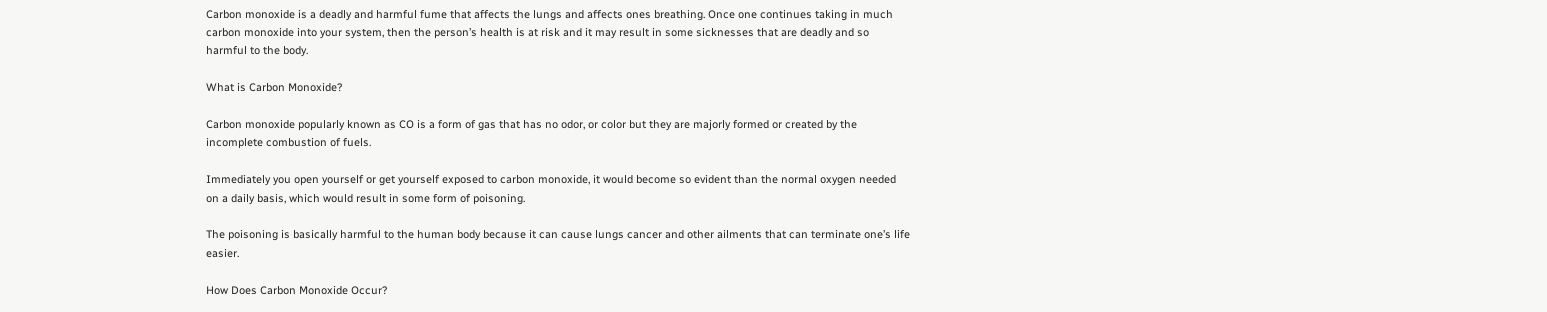Carbon monoxide is a deadly and harmful fume that affects the lungs and affects ones breathing. Once one continues taking in much carbon monoxide into your system, then the person’s health is at risk and it may result in some sicknesses that are deadly and so harmful to the body.

What is Carbon Monoxide?

Carbon monoxide popularly known as CO is a form of gas that has no odor, or color but they are majorly formed or created by the incomplete combustion of fuels.

Immediately you open yourself or get yourself exposed to carbon monoxide, it would become so evident than the normal oxygen needed on a daily basis, which would result in some form of poisoning.

The poisoning is basically harmful to the human body because it can cause lungs cancer and other ailments that can terminate one’s life easier.

How Does Carbon Monoxide Occur?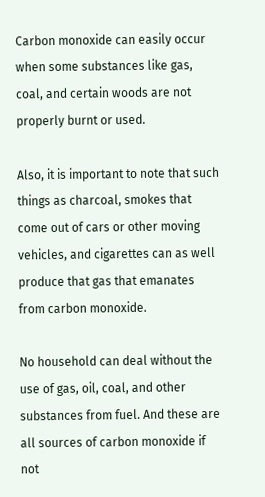Carbon monoxide can easily occur when some substances like gas, coal, and certain woods are not properly burnt or used.

Also, it is important to note that such things as charcoal, smokes that come out of cars or other moving vehicles, and cigarettes can as well produce that gas that emanates from carbon monoxide.

No household can deal without the use of gas, oil, coal, and other substances from fuel. And these are all sources of carbon monoxide if not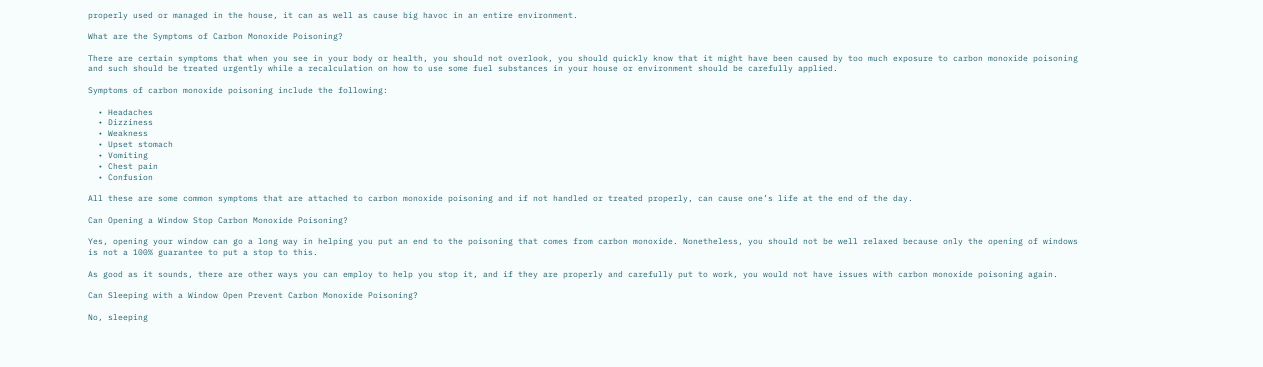properly used or managed in the house, it can as well as cause big havoc in an entire environment.

What are the Symptoms of Carbon Monoxide Poisoning?

There are certain symptoms that when you see in your body or health, you should not overlook, you should quickly know that it might have been caused by too much exposure to carbon monoxide poisoning and such should be treated urgently while a recalculation on how to use some fuel substances in your house or environment should be carefully applied.

Symptoms of carbon monoxide poisoning include the following:

  • Headaches
  • Dizziness
  • Weakness
  • Upset stomach
  • Vomiting
  • Chest pain
  • Confusion

All these are some common symptoms that are attached to carbon monoxide poisoning and if not handled or treated properly, can cause one’s life at the end of the day.

Can Opening a Window Stop Carbon Monoxide Poisoning?

Yes, opening your window can go a long way in helping you put an end to the poisoning that comes from carbon monoxide. Nonetheless, you should not be well relaxed because only the opening of windows is not a 100% guarantee to put a stop to this.

As good as it sounds, there are other ways you can employ to help you stop it, and if they are properly and carefully put to work, you would not have issues with carbon monoxide poisoning again.

Can Sleeping with a Window Open Prevent Carbon Monoxide Poisoning?

No, sleeping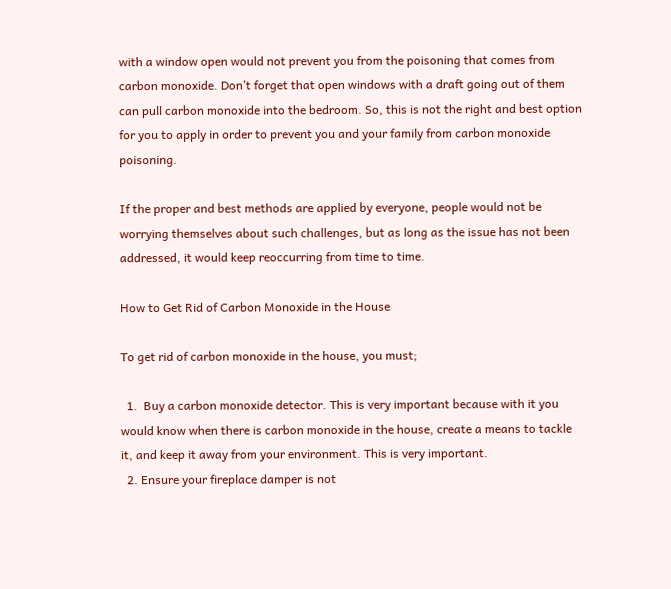with a window open would not prevent you from the poisoning that comes from carbon monoxide. Don’t forget that open windows with a draft going out of them can pull carbon monoxide into the bedroom. So, this is not the right and best option for you to apply in order to prevent you and your family from carbon monoxide poisoning.

If the proper and best methods are applied by everyone, people would not be worrying themselves about such challenges, but as long as the issue has not been addressed, it would keep reoccurring from time to time.

How to Get Rid of Carbon Monoxide in the House

To get rid of carbon monoxide in the house, you must;

  1.  Buy a carbon monoxide detector. This is very important because with it you would know when there is carbon monoxide in the house, create a means to tackle it, and keep it away from your environment. This is very important.
  2. Ensure your fireplace damper is not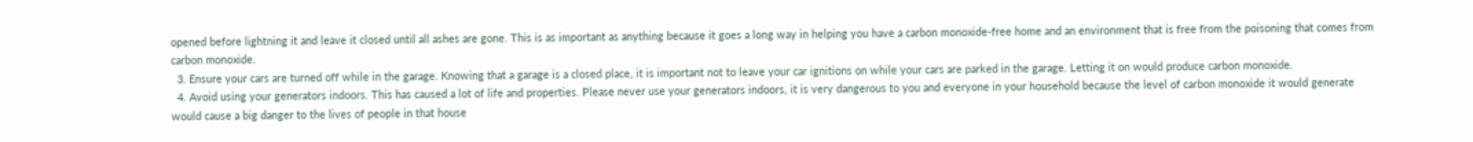opened before lightning it and leave it closed until all ashes are gone. This is as important as anything because it goes a long way in helping you have a carbon monoxide-free home and an environment that is free from the poisoning that comes from carbon monoxide.
  3. Ensure your cars are turned off while in the garage. Knowing that a garage is a closed place, it is important not to leave your car ignitions on while your cars are parked in the garage. Letting it on would produce carbon monoxide.
  4. Avoid using your generators indoors. This has caused a lot of life and properties. Please never use your generators indoors, it is very dangerous to you and everyone in your household because the level of carbon monoxide it would generate would cause a big danger to the lives of people in that house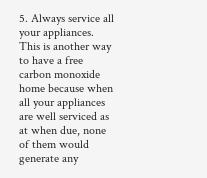5. Always service all your appliances. This is another way to have a free carbon monoxide home because when all your appliances are well serviced as at when due, none of them would generate any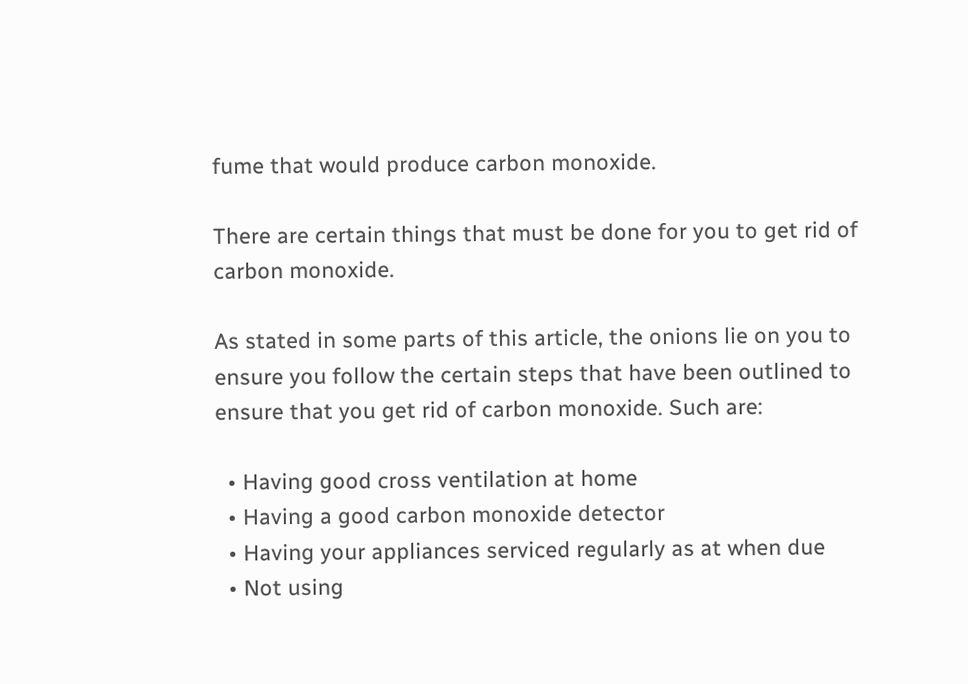fume that would produce carbon monoxide.

There are certain things that must be done for you to get rid of carbon monoxide.

As stated in some parts of this article, the onions lie on you to ensure you follow the certain steps that have been outlined to ensure that you get rid of carbon monoxide. Such are:

  • Having good cross ventilation at home
  • Having a good carbon monoxide detector
  • Having your appliances serviced regularly as at when due
  • Not using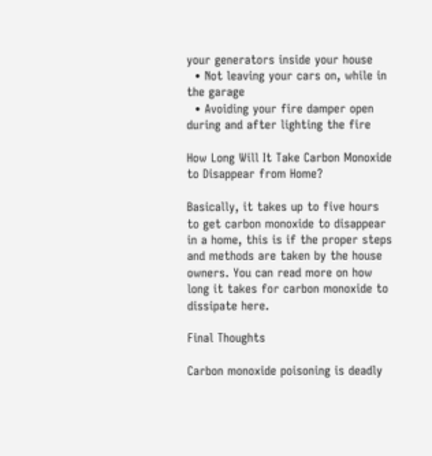your generators inside your house
  • Not leaving your cars on, while in the garage
  • Avoiding your fire damper open during and after lighting the fire

How Long Will It Take Carbon Monoxide to Disappear from Home?

Basically, it takes up to five hours to get carbon monoxide to disappear in a home, this is if the proper steps and methods are taken by the house owners. You can read more on how long it takes for carbon monoxide to dissipate here.

Final Thoughts

Carbon monoxide poisoning is deadly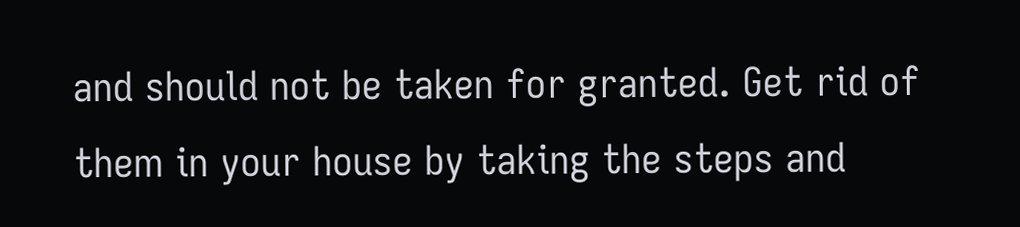and should not be taken for granted. Get rid of them in your house by taking the steps and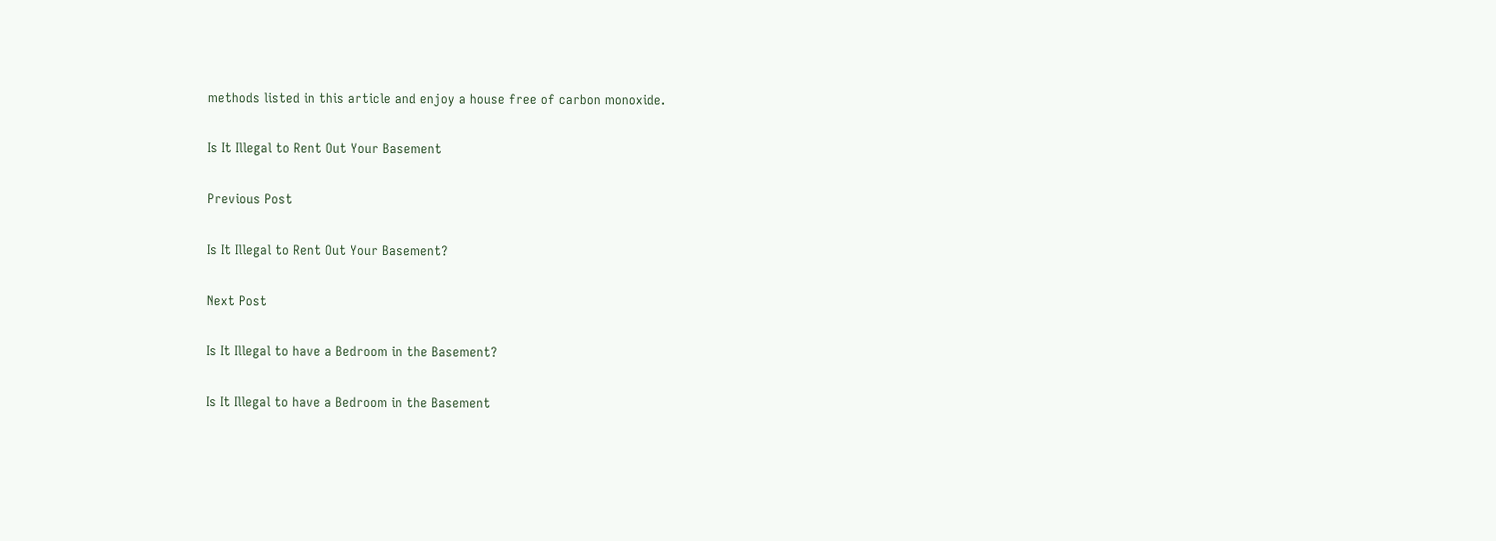methods listed in this article and enjoy a house free of carbon monoxide.

Is It Illegal to Rent Out Your Basement

Previous Post

Is It Illegal to Rent Out Your Basement?

Next Post

Is It Illegal to have a Bedroom in the Basement?

Is It Illegal to have a Bedroom in the Basement